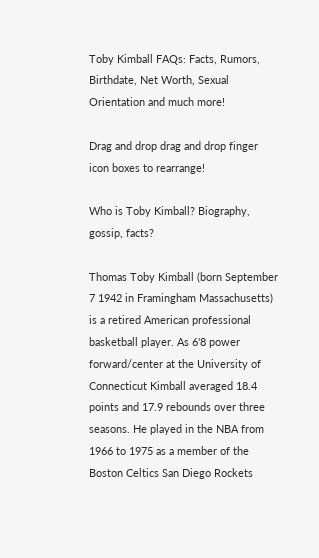Toby Kimball FAQs: Facts, Rumors, Birthdate, Net Worth, Sexual Orientation and much more!

Drag and drop drag and drop finger icon boxes to rearrange!

Who is Toby Kimball? Biography, gossip, facts?

Thomas Toby Kimball (born September 7 1942 in Framingham Massachusetts) is a retired American professional basketball player. As 6'8 power forward/center at the University of Connecticut Kimball averaged 18.4 points and 17.9 rebounds over three seasons. He played in the NBA from 1966 to 1975 as a member of the Boston Celtics San Diego Rockets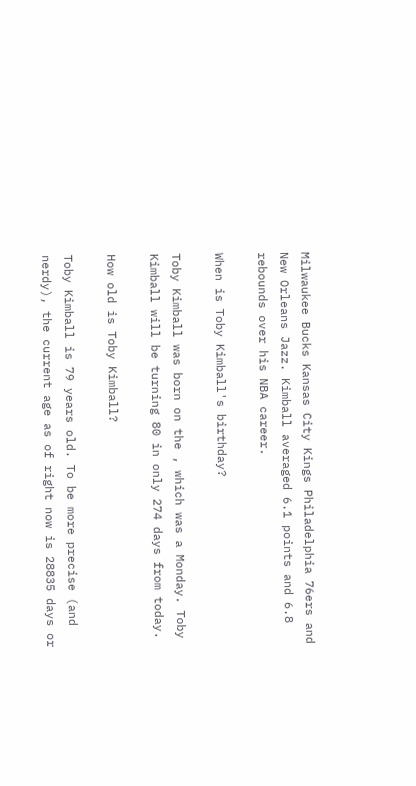Milwaukee Bucks Kansas City Kings Philadelphia 76ers and New Orleans Jazz. Kimball averaged 6.1 points and 6.8 rebounds over his NBA career.

When is Toby Kimball's birthday?

Toby Kimball was born on the , which was a Monday. Toby Kimball will be turning 80 in only 274 days from today.

How old is Toby Kimball?

Toby Kimball is 79 years old. To be more precise (and nerdy), the current age as of right now is 28835 days or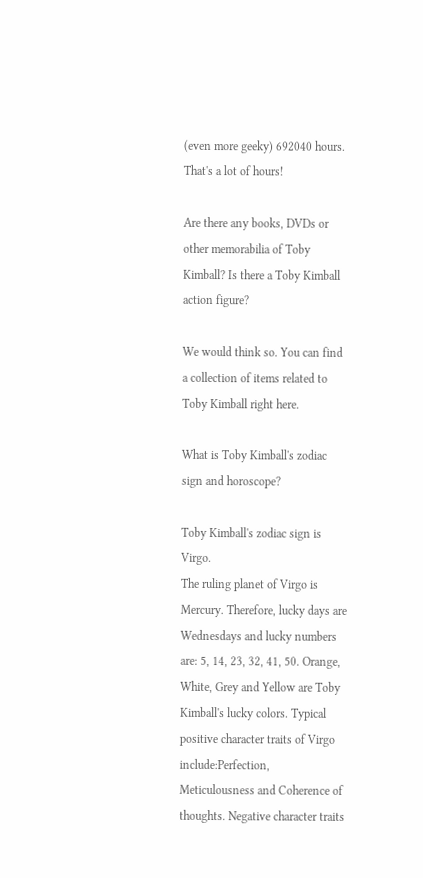(even more geeky) 692040 hours. That's a lot of hours!

Are there any books, DVDs or other memorabilia of Toby Kimball? Is there a Toby Kimball action figure?

We would think so. You can find a collection of items related to Toby Kimball right here.

What is Toby Kimball's zodiac sign and horoscope?

Toby Kimball's zodiac sign is Virgo.
The ruling planet of Virgo is Mercury. Therefore, lucky days are Wednesdays and lucky numbers are: 5, 14, 23, 32, 41, 50. Orange, White, Grey and Yellow are Toby Kimball's lucky colors. Typical positive character traits of Virgo include:Perfection, Meticulousness and Coherence of thoughts. Negative character traits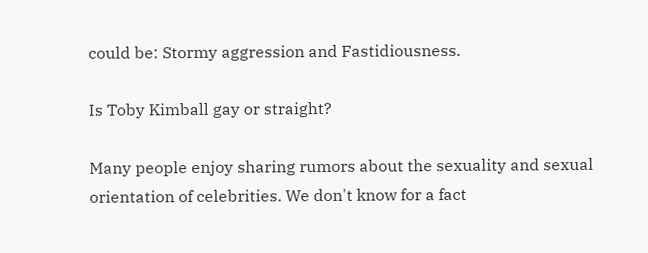could be: Stormy aggression and Fastidiousness.

Is Toby Kimball gay or straight?

Many people enjoy sharing rumors about the sexuality and sexual orientation of celebrities. We don't know for a fact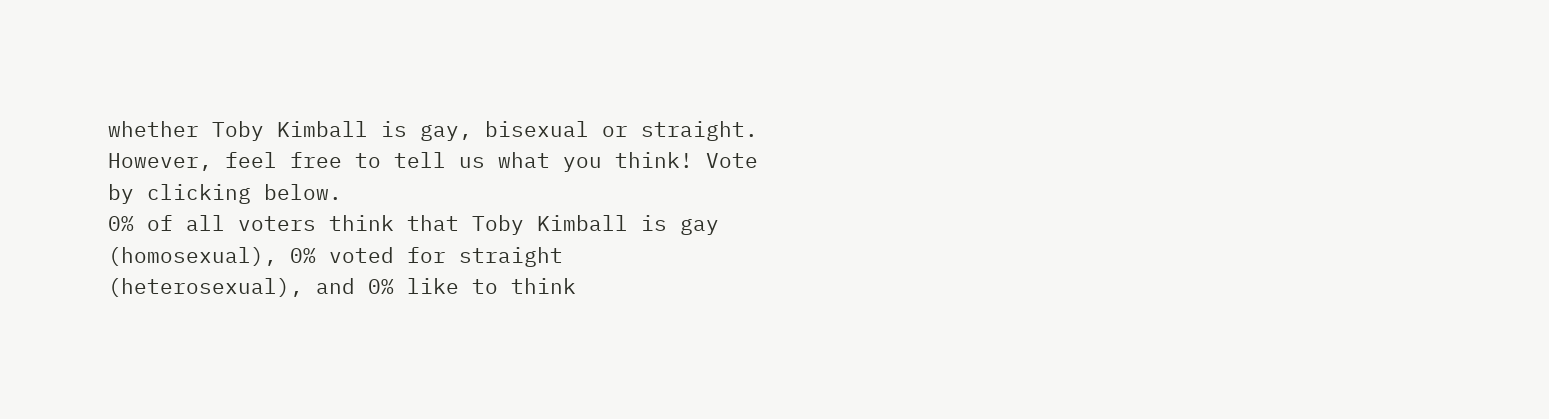whether Toby Kimball is gay, bisexual or straight. However, feel free to tell us what you think! Vote by clicking below.
0% of all voters think that Toby Kimball is gay (homosexual), 0% voted for straight (heterosexual), and 0% like to think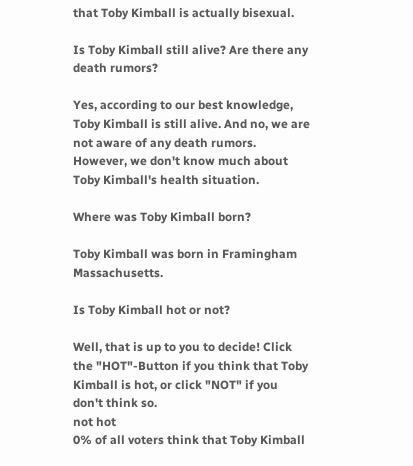that Toby Kimball is actually bisexual.

Is Toby Kimball still alive? Are there any death rumors?

Yes, according to our best knowledge, Toby Kimball is still alive. And no, we are not aware of any death rumors. However, we don't know much about Toby Kimball's health situation.

Where was Toby Kimball born?

Toby Kimball was born in Framingham Massachusetts.

Is Toby Kimball hot or not?

Well, that is up to you to decide! Click the "HOT"-Button if you think that Toby Kimball is hot, or click "NOT" if you don't think so.
not hot
0% of all voters think that Toby Kimball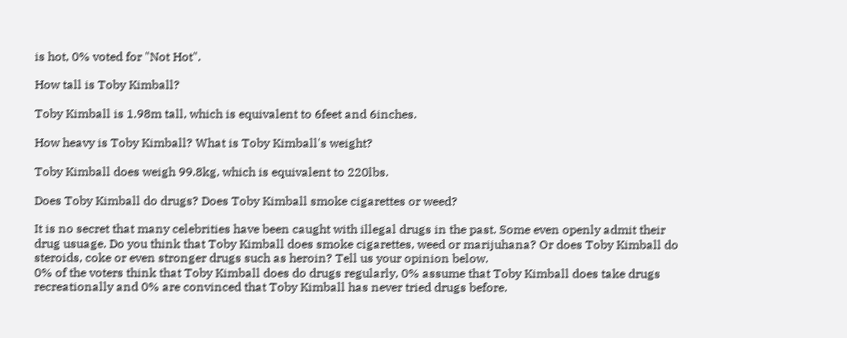is hot, 0% voted for "Not Hot".

How tall is Toby Kimball?

Toby Kimball is 1.98m tall, which is equivalent to 6feet and 6inches.

How heavy is Toby Kimball? What is Toby Kimball's weight?

Toby Kimball does weigh 99.8kg, which is equivalent to 220lbs.

Does Toby Kimball do drugs? Does Toby Kimball smoke cigarettes or weed?

It is no secret that many celebrities have been caught with illegal drugs in the past. Some even openly admit their drug usuage. Do you think that Toby Kimball does smoke cigarettes, weed or marijuhana? Or does Toby Kimball do steroids, coke or even stronger drugs such as heroin? Tell us your opinion below.
0% of the voters think that Toby Kimball does do drugs regularly, 0% assume that Toby Kimball does take drugs recreationally and 0% are convinced that Toby Kimball has never tried drugs before.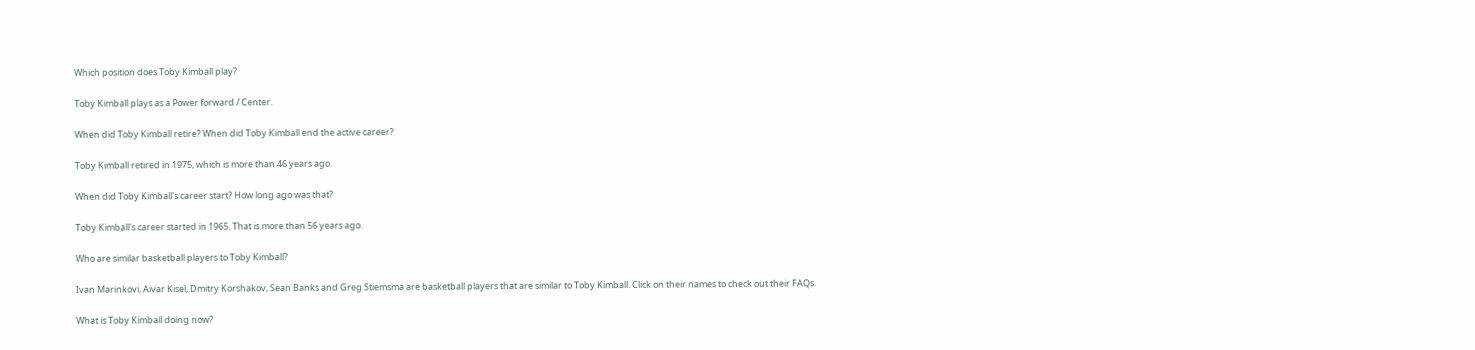Which position does Toby Kimball play?

Toby Kimball plays as a Power forward / Center.

When did Toby Kimball retire? When did Toby Kimball end the active career?

Toby Kimball retired in 1975, which is more than 46 years ago.

When did Toby Kimball's career start? How long ago was that?

Toby Kimball's career started in 1965. That is more than 56 years ago.

Who are similar basketball players to Toby Kimball?

Ivan Marinkovi, Aivar Kisel, Dmitry Korshakov, Sean Banks and Greg Stiemsma are basketball players that are similar to Toby Kimball. Click on their names to check out their FAQs.

What is Toby Kimball doing now?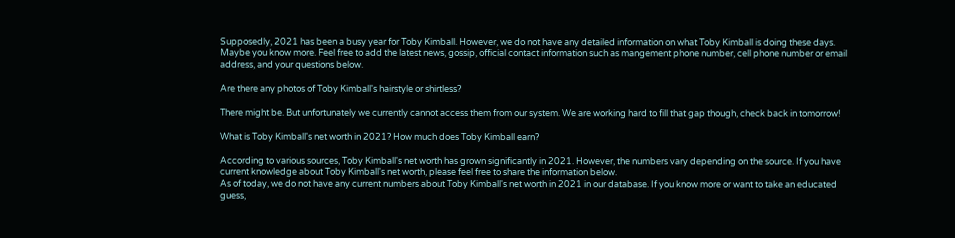Supposedly, 2021 has been a busy year for Toby Kimball. However, we do not have any detailed information on what Toby Kimball is doing these days. Maybe you know more. Feel free to add the latest news, gossip, official contact information such as mangement phone number, cell phone number or email address, and your questions below.

Are there any photos of Toby Kimball's hairstyle or shirtless?

There might be. But unfortunately we currently cannot access them from our system. We are working hard to fill that gap though, check back in tomorrow!

What is Toby Kimball's net worth in 2021? How much does Toby Kimball earn?

According to various sources, Toby Kimball's net worth has grown significantly in 2021. However, the numbers vary depending on the source. If you have current knowledge about Toby Kimball's net worth, please feel free to share the information below.
As of today, we do not have any current numbers about Toby Kimball's net worth in 2021 in our database. If you know more or want to take an educated guess,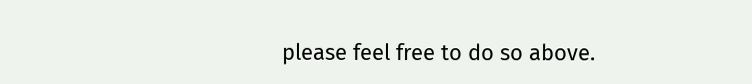please feel free to do so above.